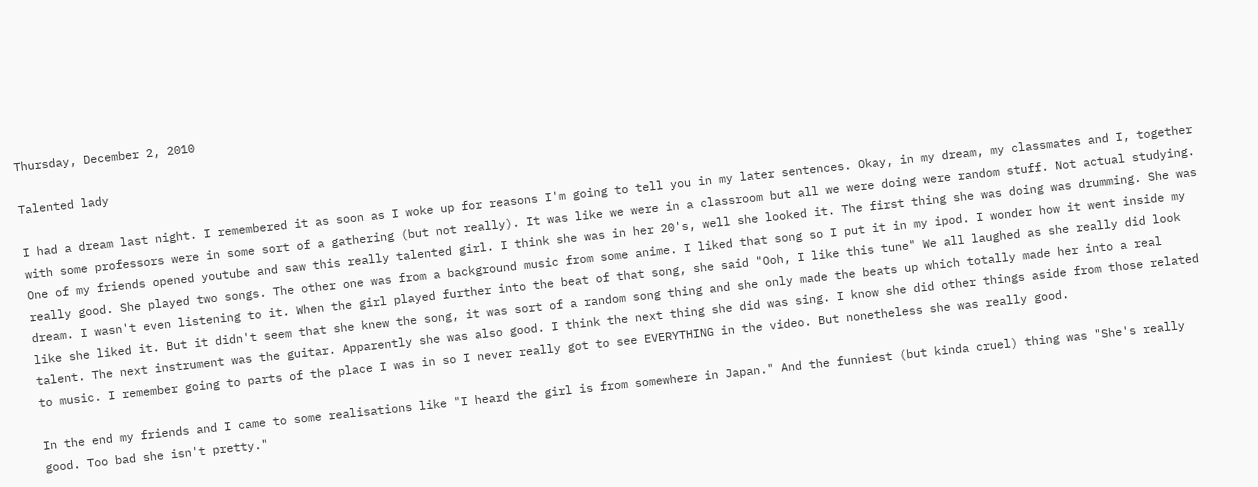Thursday, December 2, 2010

Talented lady

I had a dream last night. I remembered it as soon as I woke up for reasons I'm going to tell you in my later sentences. Okay, in my dream, my classmates and I, together with some professors were in some sort of a gathering (but not really). It was like we were in a classroom but all we were doing were random stuff. Not actual studying. One of my friends opened youtube and saw this really talented girl. I think she was in her 20's, well she looked it. The first thing she was doing was drumming. She was really good. She played two songs. The other one was from a background music from some anime. I liked that song so I put it in my ipod. I wonder how it went inside my dream. I wasn't even listening to it. When the girl played further into the beat of that song, she said "Ooh, I like this tune" We all laughed as she really did look like she liked it. But it didn't seem that she knew the song, it was sort of a random song thing and she only made the beats up which totally made her into a real talent. The next instrument was the guitar. Apparently she was also good. I think the next thing she did was sing. I know she did other things aside from those related to music. I remember going to parts of the place I was in so I never really got to see EVERYTHING in the video. But nonetheless she was really good.

In the end my friends and I came to some realisations like "I heard the girl is from somewhere in Japan." And the funniest (but kinda cruel) thing was "She's really good. Too bad she isn't pretty."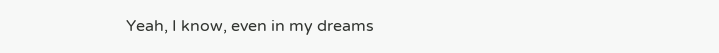Yeah, I know, even in my dreams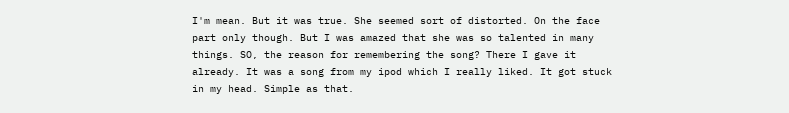I'm mean. But it was true. She seemed sort of distorted. On the face part only though. But I was amazed that she was so talented in many things. SO, the reason for remembering the song? There I gave it already. It was a song from my ipod which I really liked. It got stuck in my head. Simple as that.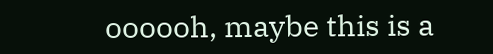oooooh, maybe this is a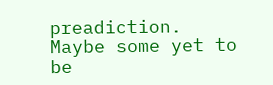preadiction. Maybe some yet to be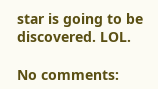star is going to be discovered. LOL.

No comments: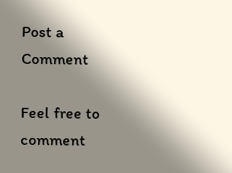Post a Comment

Feel free to comment